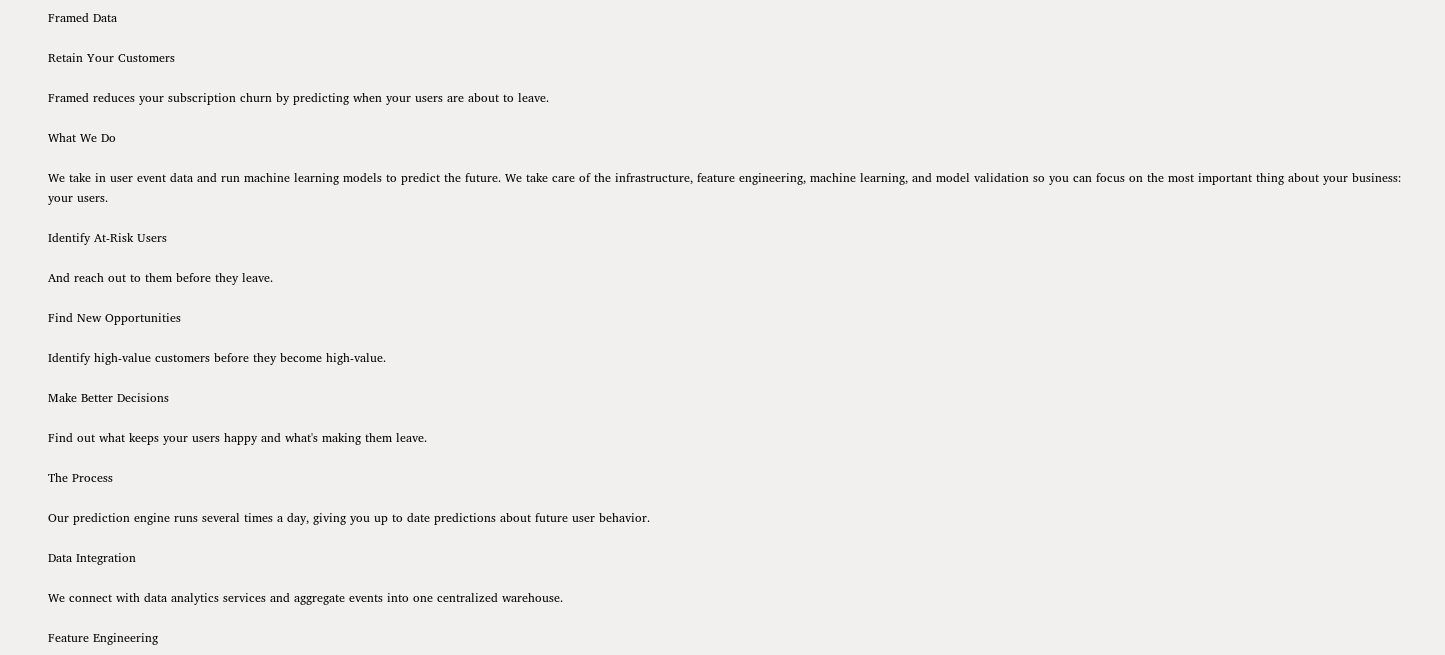Framed Data

Retain Your Customers

Framed reduces your subscription churn by predicting when your users are about to leave.

What We Do

We take in user event data and run machine learning models to predict the future. We take care of the infrastructure, feature engineering, machine learning, and model validation so you can focus on the most important thing about your business: your users.

Identify At-Risk Users

And reach out to them before they leave.

Find New Opportunities

Identify high-value customers before they become high-value.

Make Better Decisions

Find out what keeps your users happy and what's making them leave.

The Process

Our prediction engine runs several times a day, giving you up to date predictions about future user behavior.

Data Integration

We connect with data analytics services and aggregate events into one centralized warehouse.

Feature Engineering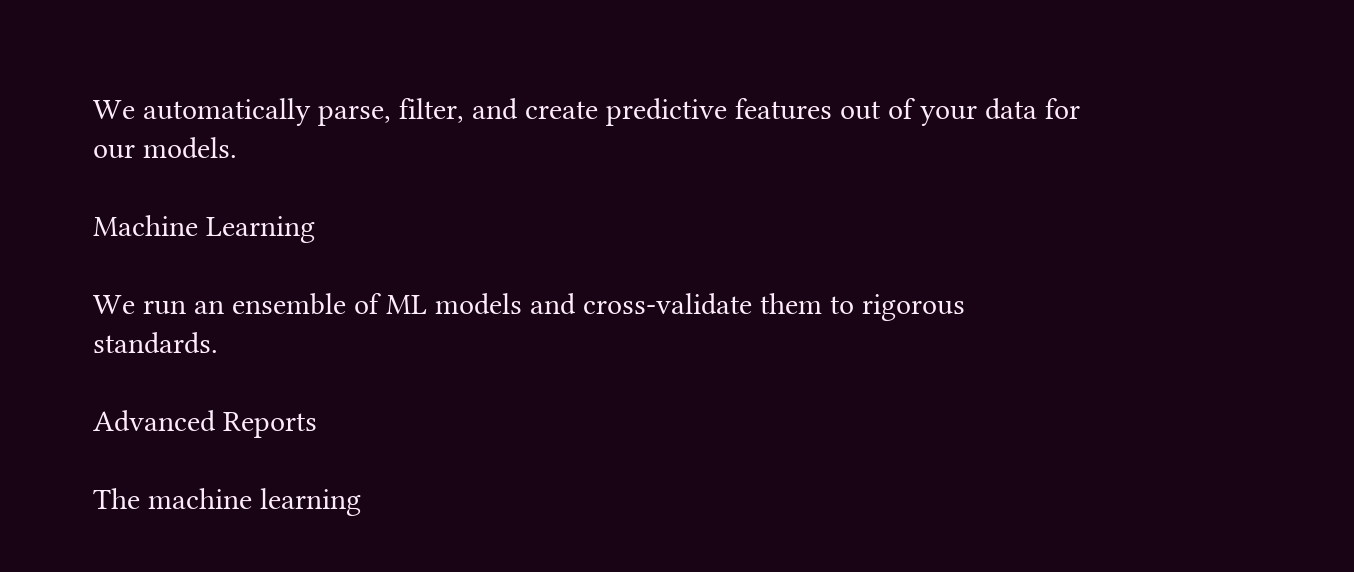We automatically parse, filter, and create predictive features out of your data for our models.

Machine Learning

We run an ensemble of ML models and cross-validate them to rigorous standards.

Advanced Reports

The machine learning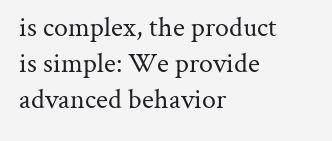is complex, the product is simple: We provide advanced behavior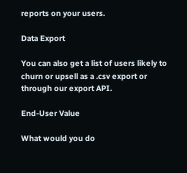reports on your users.

Data Export

You can also get a list of users likely to churn or upsell as a .csv export or through our export API.

End-User Value

What would you do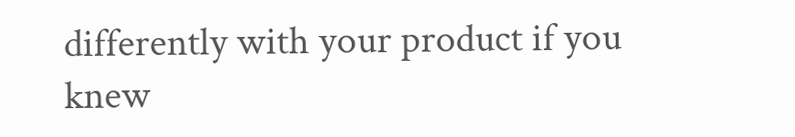differently with your product if you knew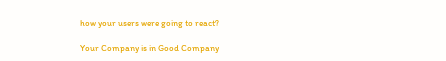how your users were going to react?

Your Company is in Good Company